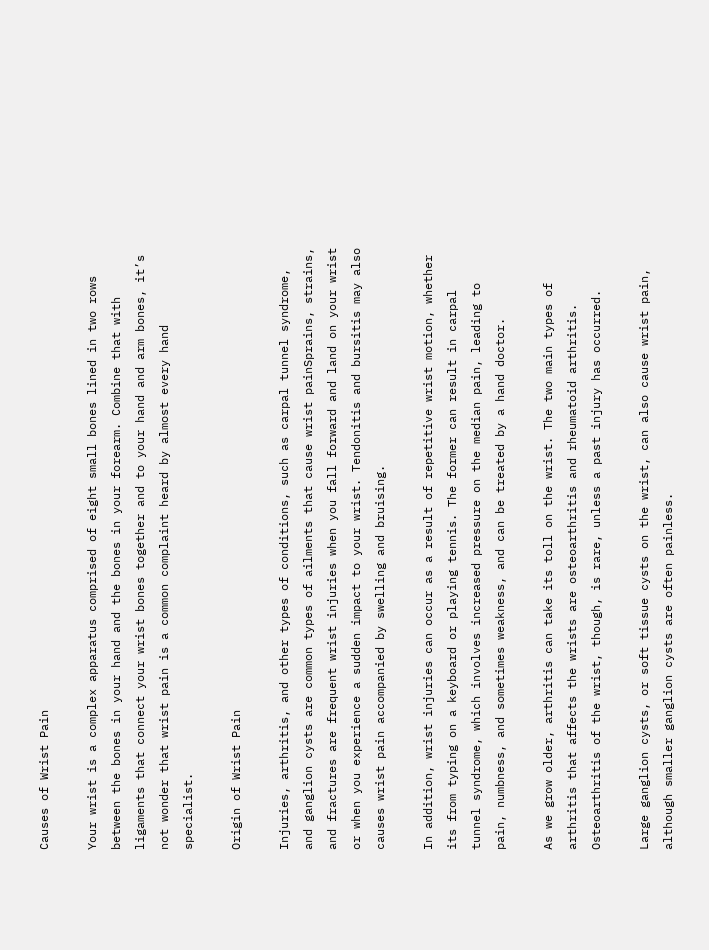Causes of Wrist Pain

Your wrist is a complex apparatus comprised of eight small bones lined in two rows between the bones in your hand and the bones in your forearm. Combine that with ligaments that connect your wrist bones together and to your hand and arm bones, it’s not wonder that wrist pain is a common complaint heard by almost every hand specialist.

Origin of Wrist Pain

Injuries, arthritis, and other types of conditions, such as carpal tunnel syndrome, and ganglion cysts are common types of ailments that cause wrist painSprains, strains, and fractures are frequent wrist injuries when you fall forward and land on your wrist or when you experience a sudden impact to your wrist. Tendonitis and bursitis may also causes wrist pain accompanied by swelling and bruising.

In addition, wrist injuries can occur as a result of repetitive wrist motion, whether its from typing on a keyboard or playing tennis. The former can result in carpal tunnel syndrome, which involves increased pressure on the median pain, leading to pain, numbness, and sometimes weakness, and can be treated by a hand doctor.

As we grow older, arthritis can take its toll on the wrist. The two main types of arthritis that affects the wrists are osteoarthritis and rheumatoid arthritis. Osteoarthritis of the wrist, though, is rare, unless a past injury has occurred.

Large ganglion cysts, or soft tissue cysts on the wrist, can also cause wrist pain, although smaller ganglion cysts are often painless.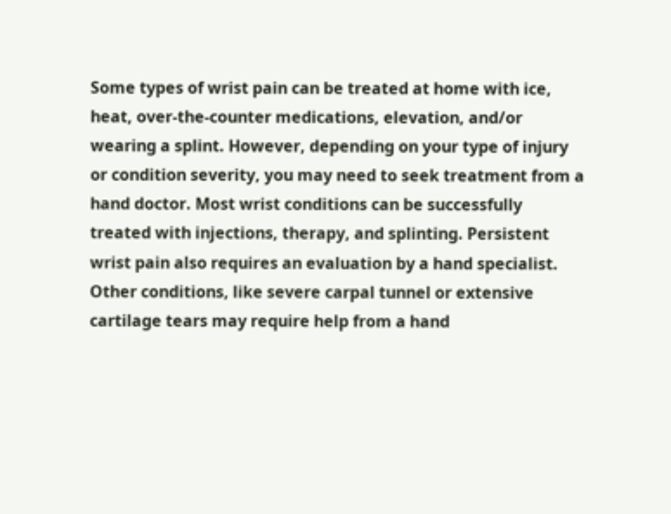Some types of wrist pain can be treated at home with ice, heat, over-the-counter medications, elevation, and/or wearing a splint. However, depending on your type of injury or condition severity, you may need to seek treatment from a hand doctor. Most wrist conditions can be successfully treated with injections, therapy, and splinting. Persistent wrist pain also requires an evaluation by a hand specialist. Other conditions, like severe carpal tunnel or extensive cartilage tears may require help from a hand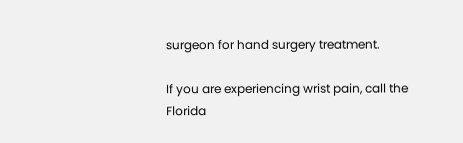surgeon for hand surgery treatment.

If you are experiencing wrist pain, call the Florida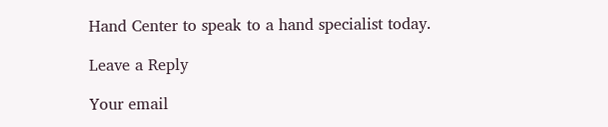Hand Center to speak to a hand specialist today.

Leave a Reply

Your email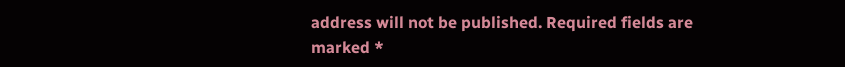address will not be published. Required fields are marked *